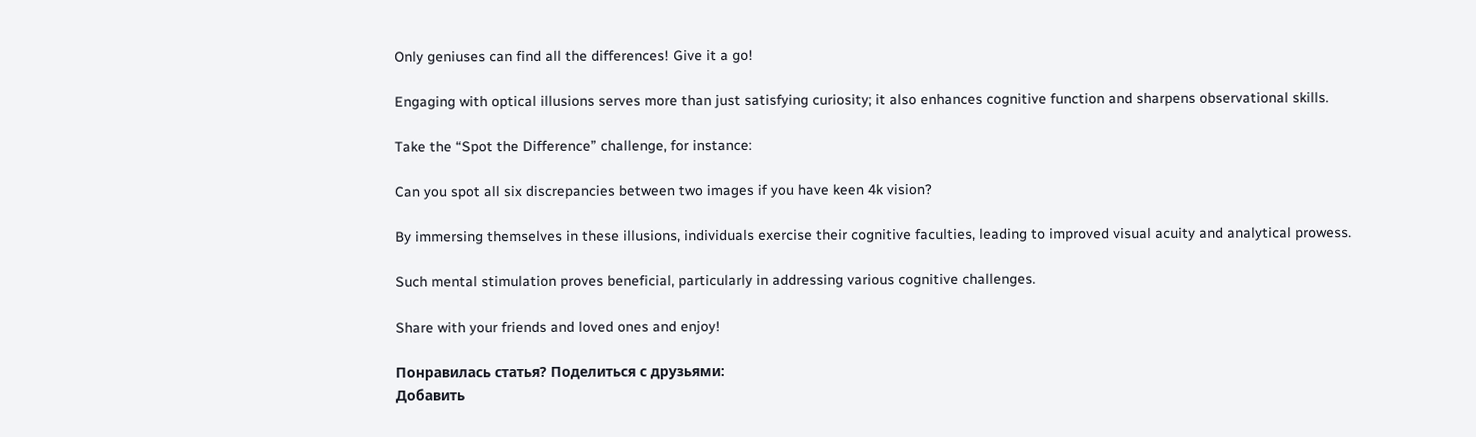Only geniuses can find all the differences! Give it a go!

Engaging with optical illusions serves more than just satisfying curiosity; it also enhances cognitive function and sharpens observational skills.

Take the “Spot the Difference” challenge, for instance:

Can you spot all six discrepancies between two images if you have keen 4k vision?

By immersing themselves in these illusions, individuals exercise their cognitive faculties, leading to improved visual acuity and analytical prowess.

Such mental stimulation proves beneficial, particularly in addressing various cognitive challenges.

Share with your friends and loved ones and enjoy!

Понравилась статья? Поделиться с друзьями:
Добавить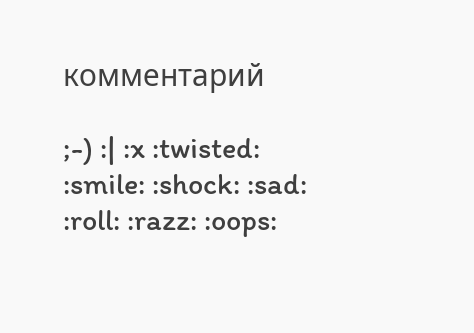комментарий

;-) :| :x :twisted: :smile: :shock: :sad: :roll: :razz: :oops: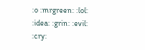:o :mrgreen: :lol: :idea: :grin: :evil: :cry: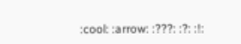:cool: :arrow: :???: :?: :!: